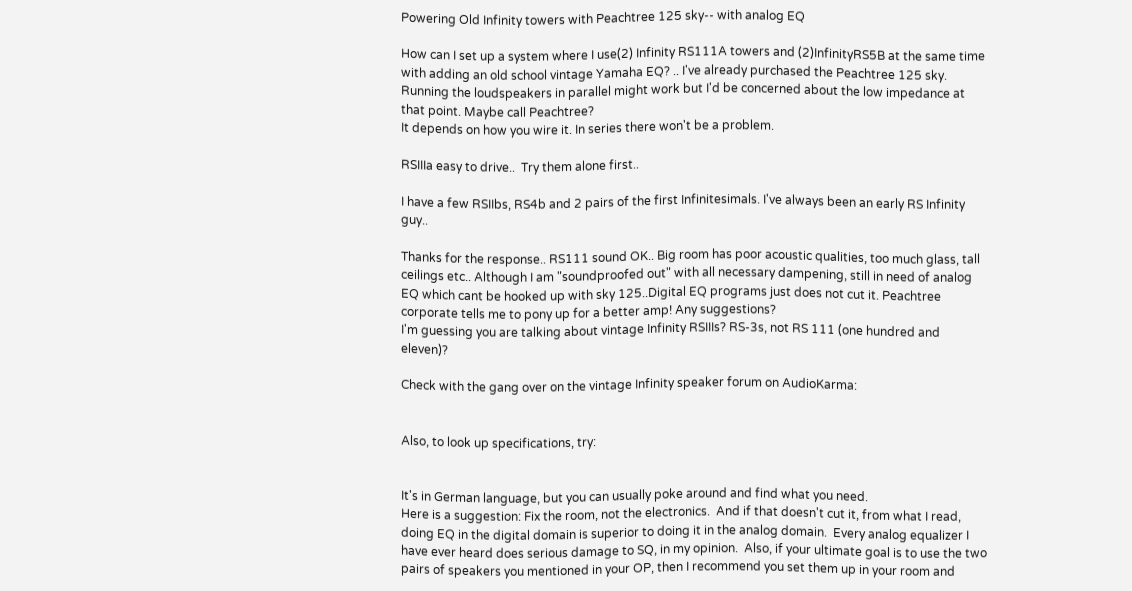Powering Old Infinity towers with Peachtree 125 sky-- with analog EQ

How can I set up a system where I use(2) Infinity RS111A towers and (2)InfinityRS5B at the same time  with adding an old school vintage Yamaha EQ? .. I've already purchased the Peachtree 125 sky.
Running the loudspeakers in parallel might work but I'd be concerned about the low impedance at that point. Maybe call Peachtree?
It depends on how you wire it. In series there won't be a problem.

RSIIIa easy to drive..  Try them alone first..

I have a few RSIIbs, RS4b and 2 pairs of the first Infinitesimals. I've always been an early RS Infinity guy..

Thanks for the response.. RS111 sound OK.. Big room has poor acoustic qualities, too much glass, tall ceilings etc.. Although I am "soundproofed out" with all necessary dampening, still in need of analog EQ which cant be hooked up with sky 125..Digital EQ programs just does not cut it. Peachtree corporate tells me to pony up for a better amp! Any suggestions?
I'm guessing you are talking about vintage Infinity RSIIIs? RS-3s, not RS 111 (one hundred and eleven)?

Check with the gang over on the vintage Infinity speaker forum on AudioKarma:


Also, to look up specifications, try:


It's in German language, but you can usually poke around and find what you need.
Here is a suggestion: Fix the room, not the electronics.  And if that doesn't cut it, from what I read, doing EQ in the digital domain is superior to doing it in the analog domain.  Every analog equalizer I have ever heard does serious damage to SQ, in my opinion.  Also, if your ultimate goal is to use the two pairs of speakers you mentioned in your OP, then I recommend you set them up in your room and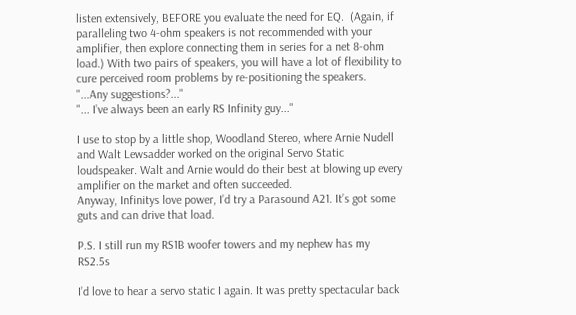listen extensively, BEFORE you evaluate the need for EQ.  (Again, if paralleling two 4-ohm speakers is not recommended with your amplifier, then explore connecting them in series for a net 8-ohm load.) With two pairs of speakers, you will have a lot of flexibility to cure perceived room problems by re-positioning the speakers.
"...Any suggestions?..."
"... I’ve always been an early RS Infinity guy..."

I use to stop by a little shop, Woodland Stereo, where Arnie Nudell and Walt Lewsadder worked on the original Servo Static loudspeaker. Walt and Arnie would do their best at blowing up every amplifier on the market and often succeeded.
Anyway, Infinitys love power, I’d try a Parasound A21. It’s got some guts and can drive that load.

P.S. I still run my RS1B woofer towers and my nephew has my RS2.5s

I’d love to hear a servo static I again. It was pretty spectacular back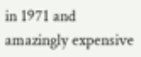in 1971 and amazingly expensive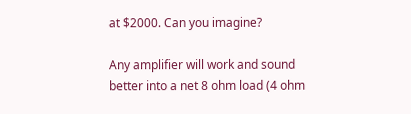at $2000. Can you imagine?

Any amplifier will work and sound better into a net 8 ohm load (4 ohm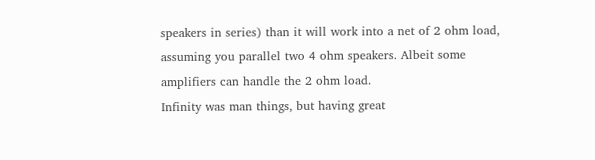speakers in series) than it will work into a net of 2 ohm load, assuming you parallel two 4 ohm speakers. Albeit some amplifiers can handle the 2 ohm load.
Infinity was man things, but having great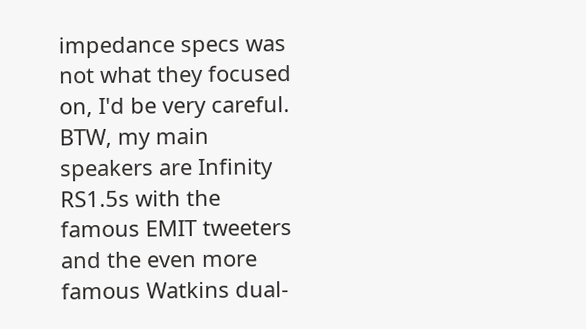impedance specs was not what they focused on, I'd be very careful.
BTW, my main speakers are Infinity RS1.5s with the famous EMIT tweeters and the even more famous Watkins dual-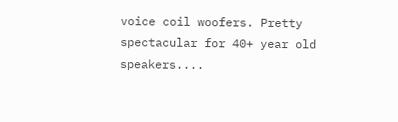voice coil woofers. Pretty spectacular for 40+ year old speakers....